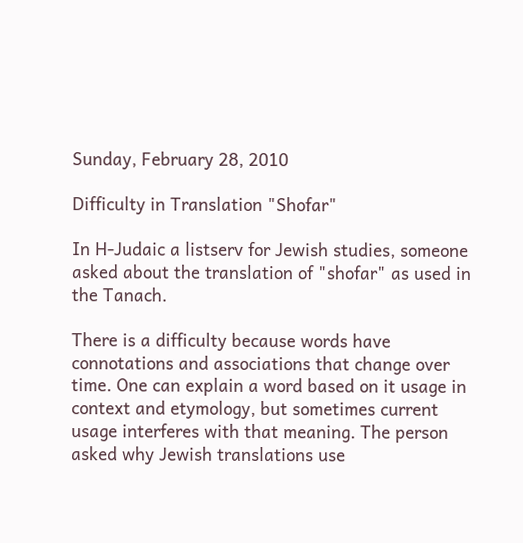Sunday, February 28, 2010

Difficulty in Translation "Shofar"

In H-Judaic a listserv for Jewish studies, someone asked about the translation of "shofar" as used in the Tanach.

There is a difficulty because words have connotations and associations that change over time. One can explain a word based on it usage in context and etymology, but sometimes current usage interferes with that meaning. The person asked why Jewish translations use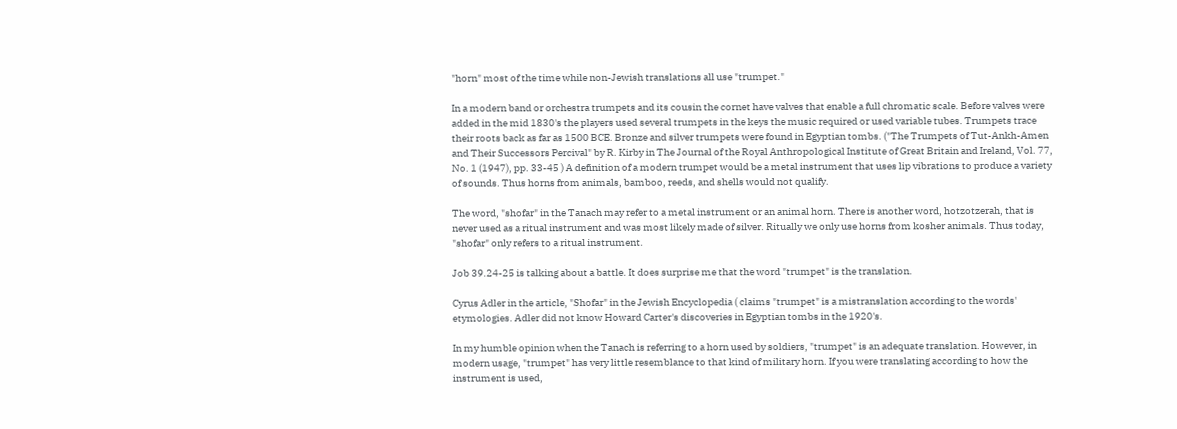"horn" most of the time while non-Jewish translations all use "trumpet."

In a modern band or orchestra trumpets and its cousin the cornet have valves that enable a full chromatic scale. Before valves were added in the mid 1830's the players used several trumpets in the keys the music required or used variable tubes. Trumpets trace their roots back as far as 1500 BCE. Bronze and silver trumpets were found in Egyptian tombs. ("The Trumpets of Tut-Ankh-Amen and Their Successors Percival" by R. Kirby in The Journal of the Royal Anthropological Institute of Great Britain and Ireland, Vol. 77, No. 1 (1947), pp. 33-45 ) A definition of a modern trumpet would be a metal instrument that uses lip vibrations to produce a variety of sounds. Thus horns from animals, bamboo, reeds, and shells would not qualify.

The word, "shofar" in the Tanach may refer to a metal instrument or an animal horn. There is another word, hotzotzerah, that is never used as a ritual instrument and was most likely made of silver. Ritually we only use horns from kosher animals. Thus today, "shofar" only refers to a ritual instrument.

Job 39.24-25 is talking about a battle. It does surprise me that the word "trumpet" is the translation.

Cyrus Adler in the article, "Shofar" in the Jewish Encyclopedia ( claims "trumpet" is a mistranslation according to the words' etymologies. Adler did not know Howard Carter's discoveries in Egyptian tombs in the 1920's.

In my humble opinion when the Tanach is referring to a horn used by soldiers, "trumpet" is an adequate translation. However, in modern usage, "trumpet" has very little resemblance to that kind of military horn. If you were translating according to how the instrument is used,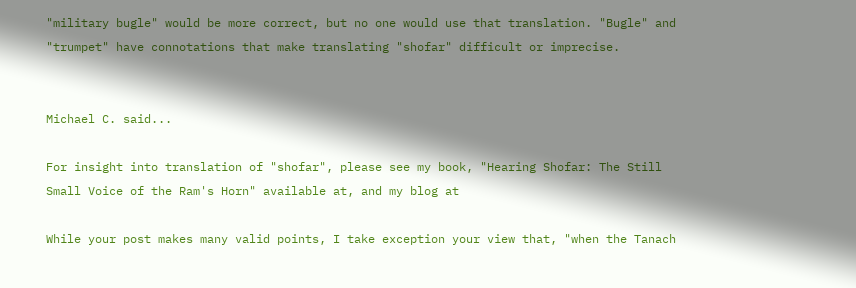"military bugle" would be more correct, but no one would use that translation. "Bugle" and "trumpet" have connotations that make translating "shofar" difficult or imprecise.


Michael C. said...

For insight into translation of "shofar", please see my book, "Hearing Shofar: The Still Small Voice of the Ram's Horn" available at, and my blog at

While your post makes many valid points, I take exception your view that, "when the Tanach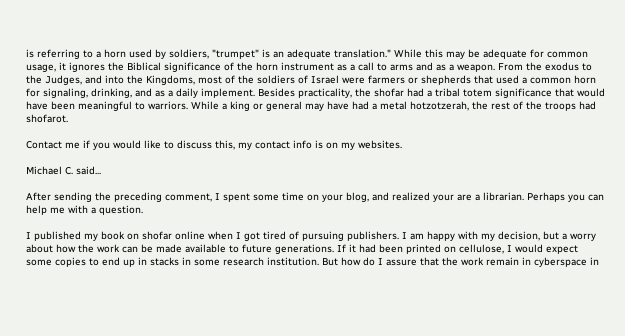is referring to a horn used by soldiers, "trumpet" is an adequate translation." While this may be adequate for common usage, it ignores the Biblical significance of the horn instrument as a call to arms and as a weapon. From the exodus to the Judges, and into the Kingdoms, most of the soldiers of Israel were farmers or shepherds that used a common horn for signaling, drinking, and as a daily implement. Besides practicality, the shofar had a tribal totem significance that would have been meaningful to warriors. While a king or general may have had a metal hotzotzerah, the rest of the troops had shofarot.

Contact me if you would like to discuss this, my contact info is on my websites.

Michael C. said...

After sending the preceding comment, I spent some time on your blog, and realized your are a librarian. Perhaps you can help me with a question.

I published my book on shofar online when I got tired of pursuing publishers. I am happy with my decision, but a worry about how the work can be made available to future generations. If it had been printed on cellulose, I would expect some copies to end up in stacks in some research institution. But how do I assure that the work remain in cyberspace in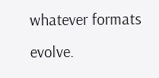whatever formats evolve.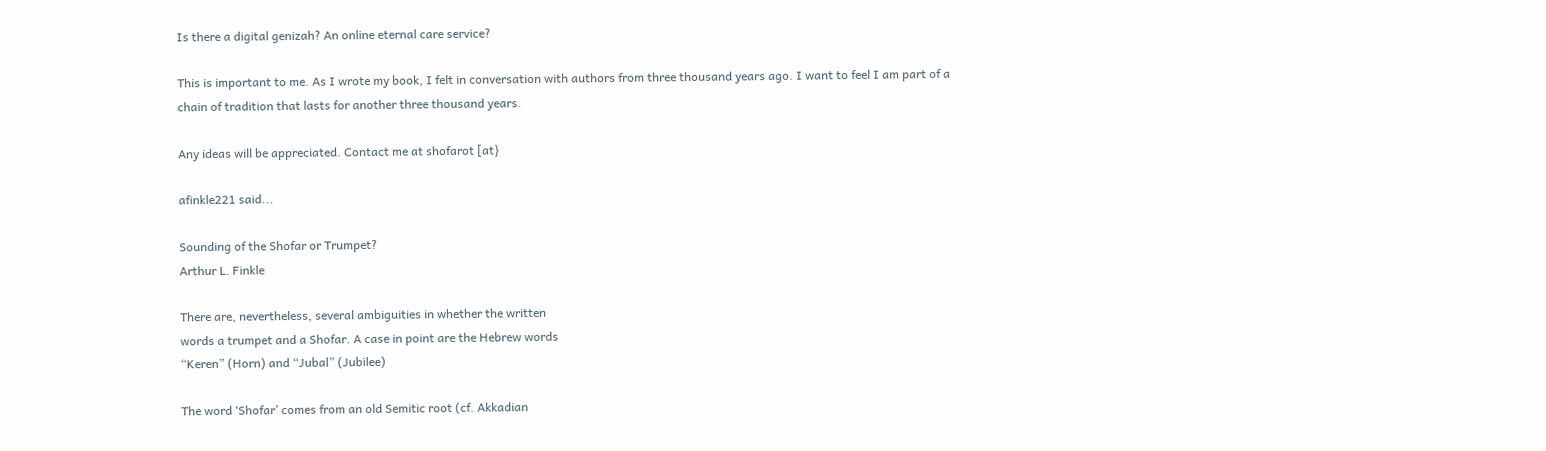Is there a digital genizah? An online eternal care service?

This is important to me. As I wrote my book, I felt in conversation with authors from three thousand years ago. I want to feel I am part of a chain of tradition that lasts for another three thousand years.

Any ideas will be appreciated. Contact me at shofarot [at}

afinkle221 said...

Sounding of the Shofar or Trumpet?
Arthur L. Finkle

There are, nevertheless, several ambiguities in whether the written
words a trumpet and a Shofar. A case in point are the Hebrew words
“Keren” (Horn) and “Jubal” (Jubilee)

The word ‘Shofar’ comes from an old Semitic root (cf. Akkadian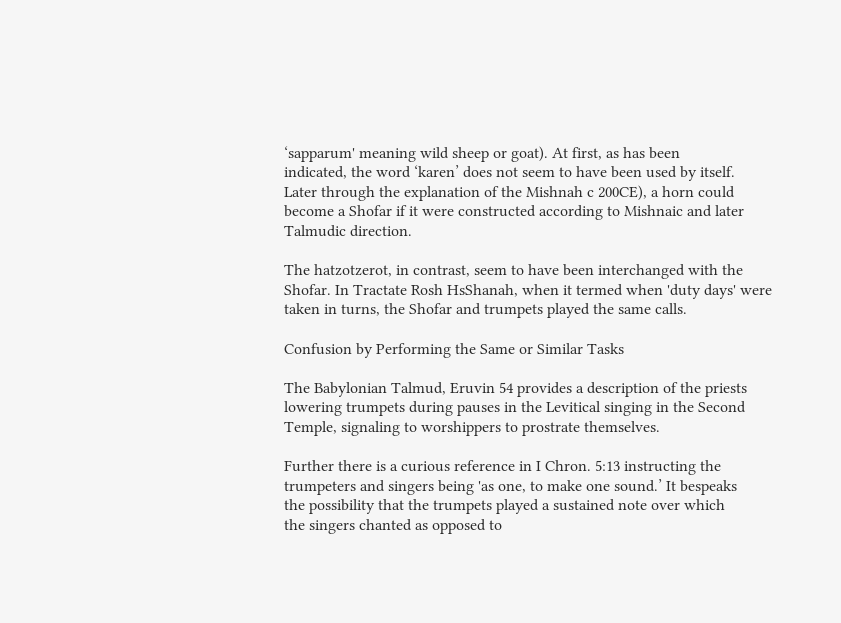‘sapparum' meaning wild sheep or goat). At first, as has been
indicated, the word ‘karen’ does not seem to have been used by itself.
Later through the explanation of the Mishnah c 200CE), a horn could
become a Shofar if it were constructed according to Mishnaic and later
Talmudic direction.

The hatzotzerot, in contrast, seem to have been interchanged with the
Shofar. In Tractate Rosh HsShanah, when it termed when 'duty days' were
taken in turns, the Shofar and trumpets played the same calls.

Confusion by Performing the Same or Similar Tasks

The Babylonian Talmud, Eruvin 54 provides a description of the priests
lowering trumpets during pauses in the Levitical singing in the Second
Temple, signaling to worshippers to prostrate themselves.

Further there is a curious reference in I Chron. 5:13 instructing the
trumpeters and singers being 'as one, to make one sound.’ It bespeaks
the possibility that the trumpets played a sustained note over which
the singers chanted as opposed to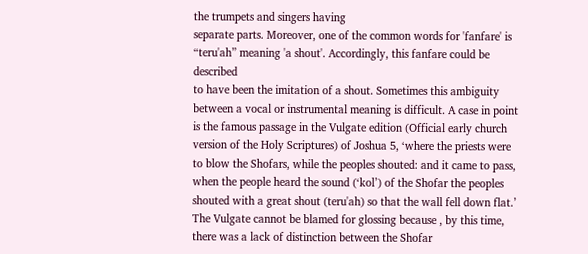the trumpets and singers having
separate parts. Moreover, one of the common words for 'fanfare' is
“teru'ah” meaning 'a shout'. Accordingly, this fanfare could be described
to have been the imitation of a shout. Sometimes this ambiguity
between a vocal or instrumental meaning is difficult. A case in point
is the famous passage in the Vulgate edition (Official early church
version of the Holy Scriptures) of Joshua 5, ‘where the priests were
to blow the Shofars, while the peoples shouted: and it came to pass,
when the people heard the sound (‘kol’) of the Shofar the peoples
shouted with a great shout (teru'ah) so that the wall fell down flat.’
The Vulgate cannot be blamed for glossing because , by this time,
there was a lack of distinction between the Shofar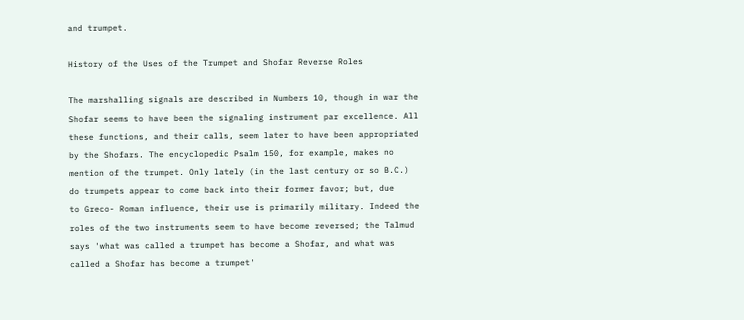and trumpet.

History of the Uses of the Trumpet and Shofar Reverse Roles

The marshalling signals are described in Numbers 10, though in war the
Shofar seems to have been the signaling instrument par excellence. All
these functions, and their calls, seem later to have been appropriated
by the Shofars. The encyclopedic Psalm 150, for example, makes no
mention of the trumpet. Only lately (in the last century or so B.C.)
do trumpets appear to come back into their former favor; but, due
to Greco- Roman influence, their use is primarily military. Indeed the
roles of the two instruments seem to have become reversed; the Talmud
says 'what was called a trumpet has become a Shofar, and what was
called a Shofar has become a trumpet'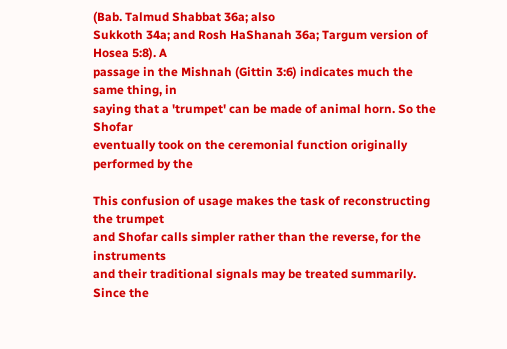(Bab. Talmud Shabbat 36a; also
Sukkoth 34a; and Rosh HaShanah 36a; Targum version of Hosea 5:8). A
passage in the Mishnah (Gittin 3:6) indicates much the same thing, in
saying that a 'trumpet' can be made of animal horn. So the Shofar
eventually took on the ceremonial function originally performed by the

This confusion of usage makes the task of reconstructing the trumpet
and Shofar calls simpler rather than the reverse, for the instruments
and their traditional signals may be treated summarily. Since the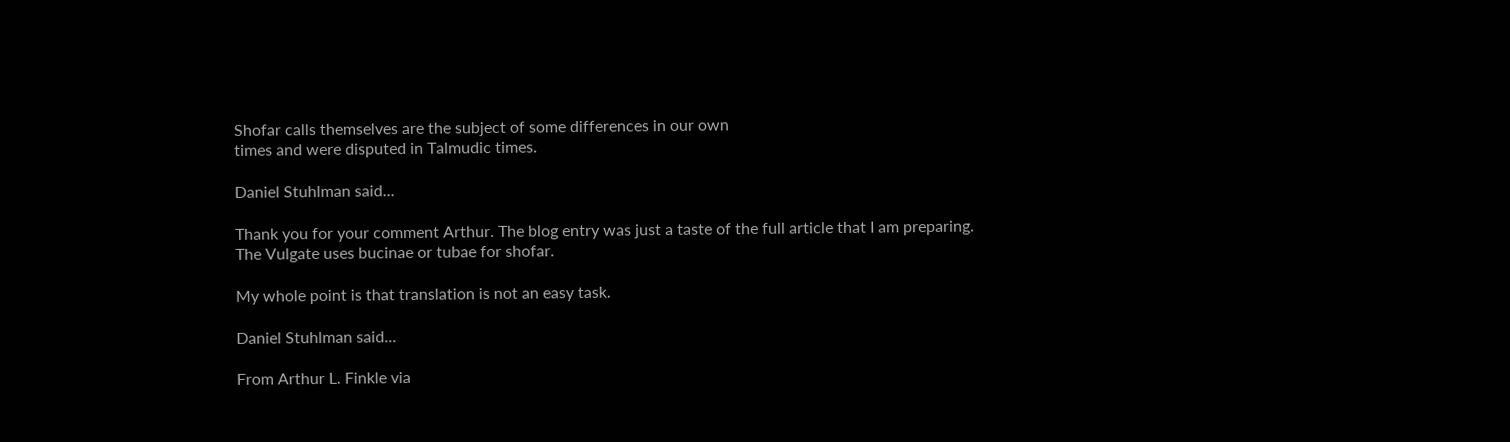Shofar calls themselves are the subject of some differences in our own
times and were disputed in Talmudic times.

Daniel Stuhlman said...

Thank you for your comment Arthur. The blog entry was just a taste of the full article that I am preparing.
The Vulgate uses bucinae or tubae for shofar.

My whole point is that translation is not an easy task.

Daniel Stuhlman said...

From Arthur L. Finkle via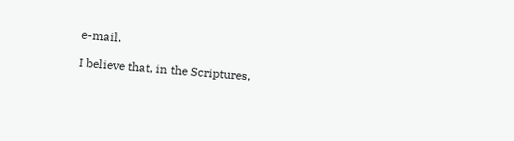e-mail.

I believe that, in the Scriptures,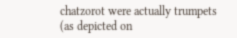chatzorot were actually trumpets (as depicted on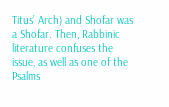Titus’ Arch) and Shofar was a Shofar. Then, Rabbinic literature confuses the issue, as well as one of the Psalms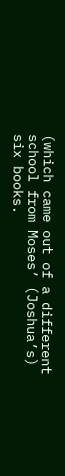(which came out of a different school from Moses’ (Joshua’s) six books.